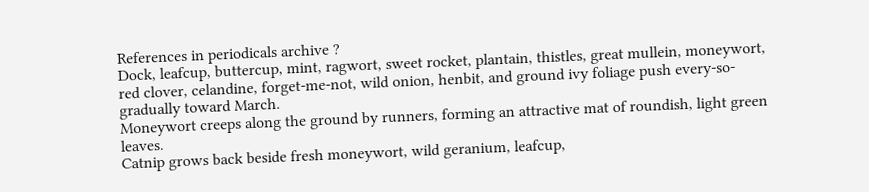References in periodicals archive ?
Dock, leafcup, buttercup, mint, ragwort, sweet rocket, plantain, thistles, great mullein, moneywort, red clover, celandine, forget-me-not, wild onion, henbit, and ground ivy foliage push every-so-gradually toward March.
Moneywort creeps along the ground by runners, forming an attractive mat of roundish, light green leaves.
Catnip grows back beside fresh moneywort, wild geranium, leafcup,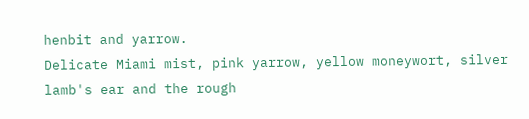henbit and yarrow.
Delicate Miami mist, pink yarrow, yellow moneywort, silver lamb's ear and the rough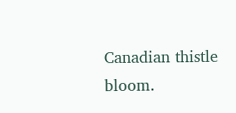Canadian thistle bloom.